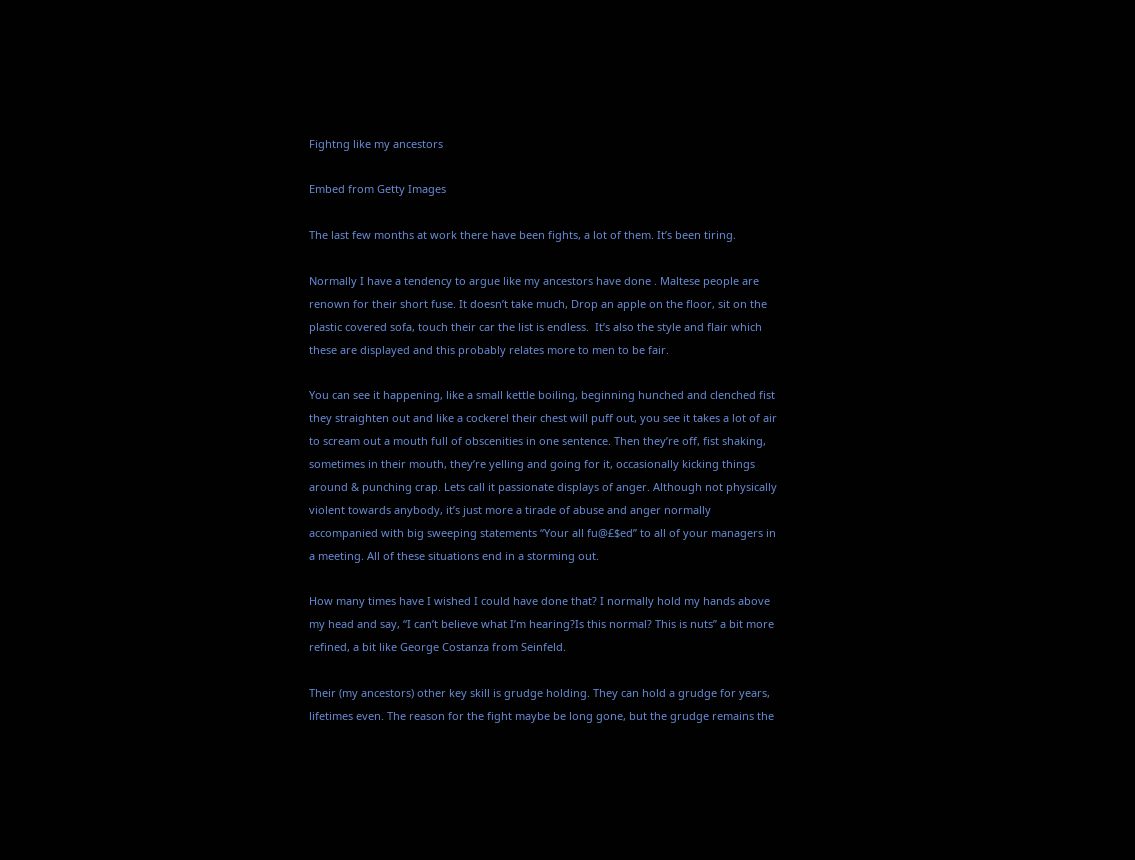Fightng like my ancestors

Embed from Getty Images

The last few months at work there have been fights, a lot of them. It’s been tiring.

Normally I have a tendency to argue like my ancestors have done . Maltese people are renown for their short fuse. It doesn’t take much, Drop an apple on the floor, sit on the plastic covered sofa, touch their car the list is endless.  It’s also the style and flair which these are displayed and this probably relates more to men to be fair.

You can see it happening, like a small kettle boiling, beginning hunched and clenched fist they straighten out and like a cockerel their chest will puff out, you see it takes a lot of air to scream out a mouth full of obscenities in one sentence. Then they’re off, fist shaking, sometimes in their mouth, they’re yelling and going for it, occasionally kicking things around & punching crap. Lets call it passionate displays of anger. Although not physically violent towards anybody, it’s just more a tirade of abuse and anger normally accompanied with big sweeping statements “Your all fu@£$ed” to all of your managers in a meeting. All of these situations end in a storming out.

How many times have I wished I could have done that? I normally hold my hands above my head and say, “I can’t believe what I’m hearing?Is this normal? This is nuts” a bit more refined, a bit like George Costanza from Seinfeld.

Their (my ancestors) other key skill is grudge holding. They can hold a grudge for years, lifetimes even. The reason for the fight maybe be long gone, but the grudge remains the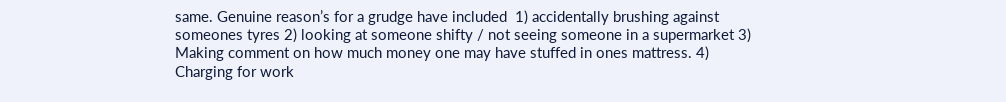same. Genuine reason’s for a grudge have included  1) accidentally brushing against someones tyres 2) looking at someone shifty / not seeing someone in a supermarket 3) Making comment on how much money one may have stuffed in ones mattress. 4) Charging for work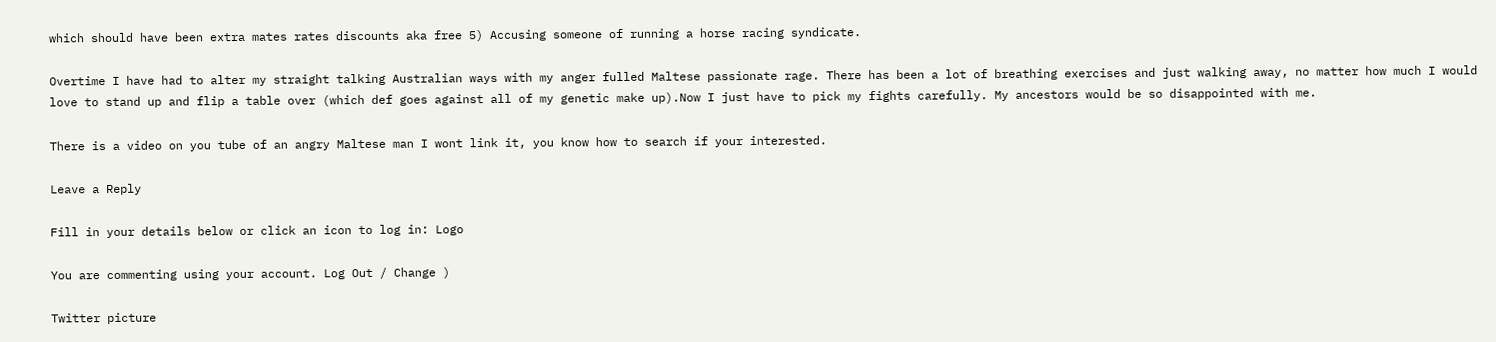which should have been extra mates rates discounts aka free 5) Accusing someone of running a horse racing syndicate.

Overtime I have had to alter my straight talking Australian ways with my anger fulled Maltese passionate rage. There has been a lot of breathing exercises and just walking away, no matter how much I would love to stand up and flip a table over (which def goes against all of my genetic make up).Now I just have to pick my fights carefully. My ancestors would be so disappointed with me.

There is a video on you tube of an angry Maltese man I wont link it, you know how to search if your interested.

Leave a Reply

Fill in your details below or click an icon to log in: Logo

You are commenting using your account. Log Out / Change )

Twitter picture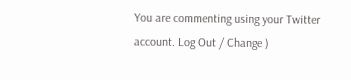You are commenting using your Twitter account. Log Out / Change )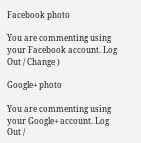Facebook photo

You are commenting using your Facebook account. Log Out / Change )

Google+ photo

You are commenting using your Google+ account. Log Out /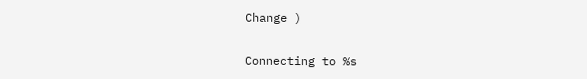Change )

Connecting to %s